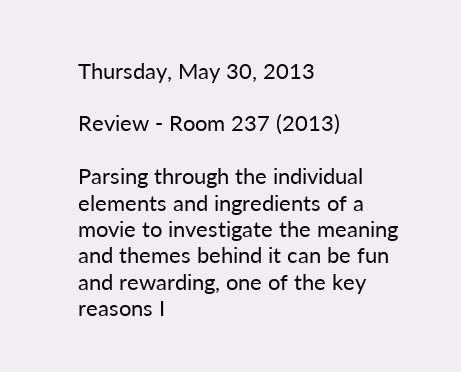Thursday, May 30, 2013

Review - Room 237 (2013)

Parsing through the individual elements and ingredients of a movie to investigate the meaning and themes behind it can be fun and rewarding, one of the key reasons I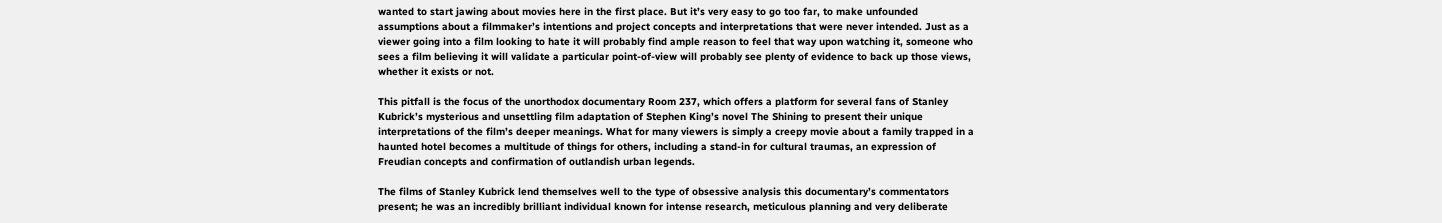wanted to start jawing about movies here in the first place. But it’s very easy to go too far, to make unfounded assumptions about a filmmaker’s intentions and project concepts and interpretations that were never intended. Just as a viewer going into a film looking to hate it will probably find ample reason to feel that way upon watching it, someone who sees a film believing it will validate a particular point-of-view will probably see plenty of evidence to back up those views, whether it exists or not.

This pitfall is the focus of the unorthodox documentary Room 237, which offers a platform for several fans of Stanley Kubrick’s mysterious and unsettling film adaptation of Stephen King’s novel The Shining to present their unique interpretations of the film’s deeper meanings. What for many viewers is simply a creepy movie about a family trapped in a haunted hotel becomes a multitude of things for others, including a stand-in for cultural traumas, an expression of Freudian concepts and confirmation of outlandish urban legends.

The films of Stanley Kubrick lend themselves well to the type of obsessive analysis this documentary’s commentators present; he was an incredibly brilliant individual known for intense research, meticulous planning and very deliberate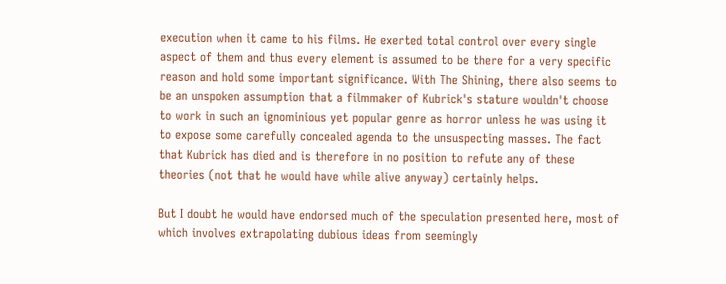execution when it came to his films. He exerted total control over every single aspect of them and thus every element is assumed to be there for a very specific reason and hold some important significance. With The Shining, there also seems to be an unspoken assumption that a filmmaker of Kubrick's stature wouldn't choose to work in such an ignominious yet popular genre as horror unless he was using it to expose some carefully concealed agenda to the unsuspecting masses. The fact that Kubrick has died and is therefore in no position to refute any of these theories (not that he would have while alive anyway) certainly helps.

But I doubt he would have endorsed much of the speculation presented here, most of which involves extrapolating dubious ideas from seemingly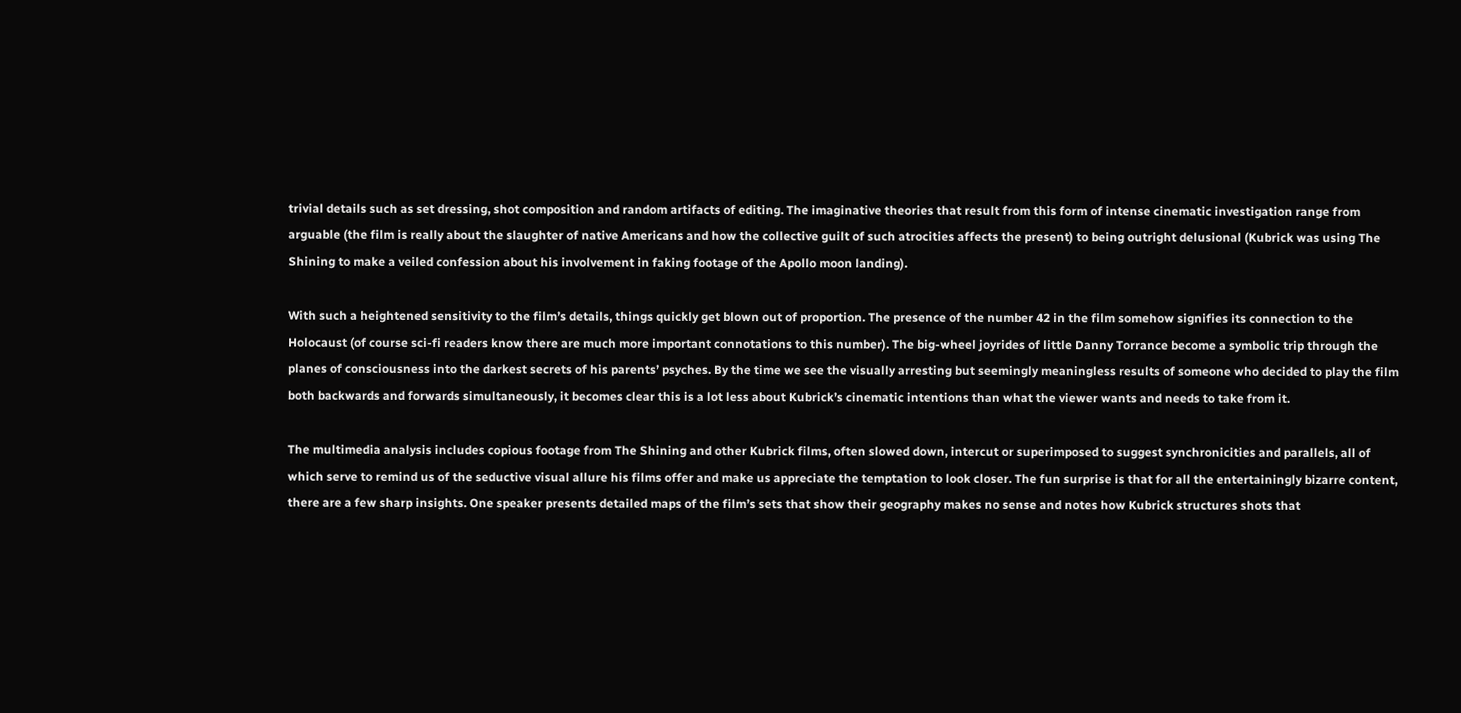trivial details such as set dressing, shot composition and random artifacts of editing. The imaginative theories that result from this form of intense cinematic investigation range from arguable (the film is really about the slaughter of native Americans and how the collective guilt of such atrocities affects the present) to being outright delusional (Kubrick was using The Shining to make a veiled confession about his involvement in faking footage of the Apollo moon landing).

With such a heightened sensitivity to the film’s details, things quickly get blown out of proportion. The presence of the number 42 in the film somehow signifies its connection to the Holocaust (of course sci-fi readers know there are much more important connotations to this number). The big-wheel joyrides of little Danny Torrance become a symbolic trip through the planes of consciousness into the darkest secrets of his parents’ psyches. By the time we see the visually arresting but seemingly meaningless results of someone who decided to play the film both backwards and forwards simultaneously, it becomes clear this is a lot less about Kubrick’s cinematic intentions than what the viewer wants and needs to take from it.

The multimedia analysis includes copious footage from The Shining and other Kubrick films, often slowed down, intercut or superimposed to suggest synchronicities and parallels, all of which serve to remind us of the seductive visual allure his films offer and make us appreciate the temptation to look closer. The fun surprise is that for all the entertainingly bizarre content, there are a few sharp insights. One speaker presents detailed maps of the film’s sets that show their geography makes no sense and notes how Kubrick structures shots that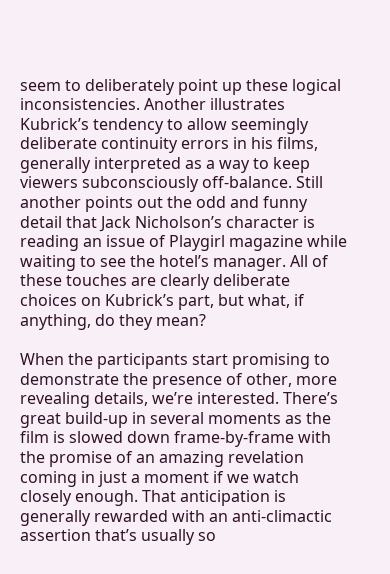seem to deliberately point up these logical inconsistencies. Another illustrates Kubrick’s tendency to allow seemingly deliberate continuity errors in his films, generally interpreted as a way to keep viewers subconsciously off-balance. Still another points out the odd and funny detail that Jack Nicholson’s character is reading an issue of Playgirl magazine while waiting to see the hotel’s manager. All of these touches are clearly deliberate choices on Kubrick’s part, but what, if anything, do they mean?

When the participants start promising to demonstrate the presence of other, more revealing details, we’re interested. There’s great build-up in several moments as the film is slowed down frame-by-frame with the promise of an amazing revelation coming in just a moment if we watch closely enough. That anticipation is generally rewarded with an anti-climactic assertion that’s usually so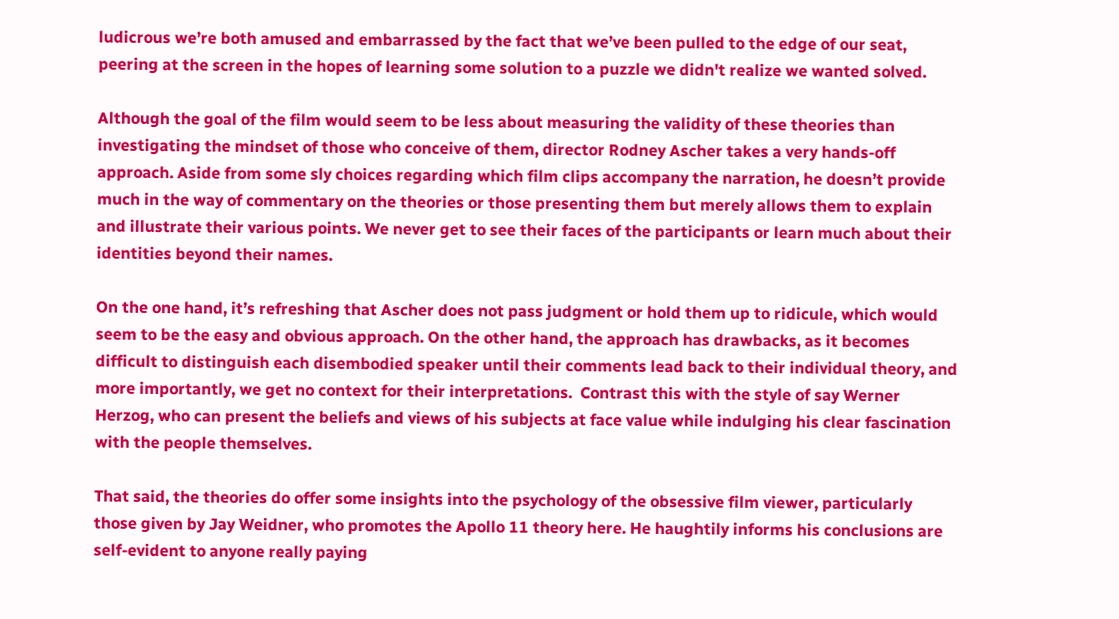ludicrous we’re both amused and embarrassed by the fact that we’ve been pulled to the edge of our seat, peering at the screen in the hopes of learning some solution to a puzzle we didn't realize we wanted solved.

Although the goal of the film would seem to be less about measuring the validity of these theories than investigating the mindset of those who conceive of them, director Rodney Ascher takes a very hands-off approach. Aside from some sly choices regarding which film clips accompany the narration, he doesn’t provide much in the way of commentary on the theories or those presenting them but merely allows them to explain and illustrate their various points. We never get to see their faces of the participants or learn much about their identities beyond their names.

On the one hand, it’s refreshing that Ascher does not pass judgment or hold them up to ridicule, which would seem to be the easy and obvious approach. On the other hand, the approach has drawbacks, as it becomes difficult to distinguish each disembodied speaker until their comments lead back to their individual theory, and more importantly, we get no context for their interpretations.  Contrast this with the style of say Werner Herzog, who can present the beliefs and views of his subjects at face value while indulging his clear fascination with the people themselves.

That said, the theories do offer some insights into the psychology of the obsessive film viewer, particularly those given by Jay Weidner, who promotes the Apollo 11 theory here. He haughtily informs his conclusions are self-evident to anyone really paying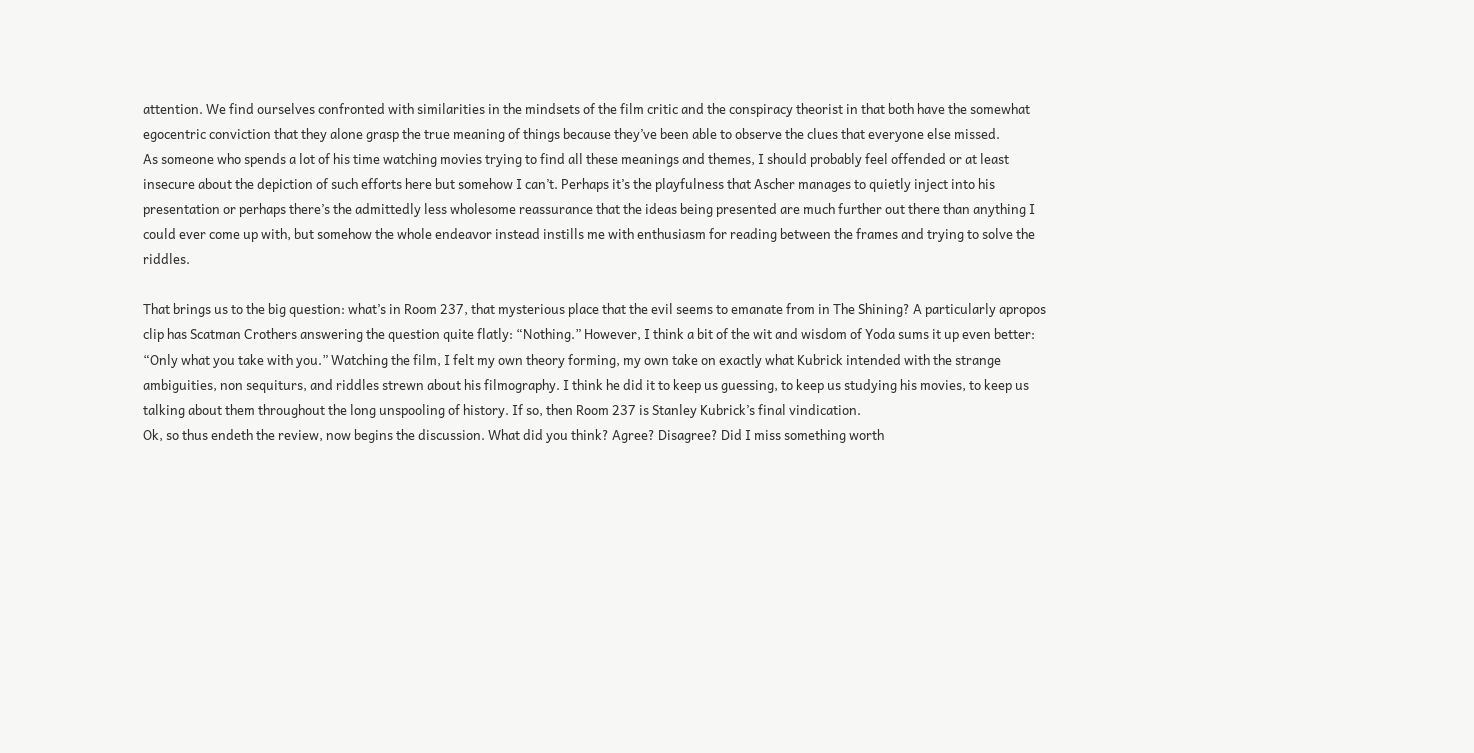attention. We find ourselves confronted with similarities in the mindsets of the film critic and the conspiracy theorist in that both have the somewhat egocentric conviction that they alone grasp the true meaning of things because they’ve been able to observe the clues that everyone else missed.
As someone who spends a lot of his time watching movies trying to find all these meanings and themes, I should probably feel offended or at least insecure about the depiction of such efforts here but somehow I can’t. Perhaps it’s the playfulness that Ascher manages to quietly inject into his presentation or perhaps there’s the admittedly less wholesome reassurance that the ideas being presented are much further out there than anything I could ever come up with, but somehow the whole endeavor instead instills me with enthusiasm for reading between the frames and trying to solve the riddles.

That brings us to the big question: what’s in Room 237, that mysterious place that the evil seems to emanate from in The Shining? A particularly apropos clip has Scatman Crothers answering the question quite flatly: “Nothing.” However, I think a bit of the wit and wisdom of Yoda sums it up even better: “Only what you take with you.” Watching the film, I felt my own theory forming, my own take on exactly what Kubrick intended with the strange ambiguities, non sequiturs, and riddles strewn about his filmography. I think he did it to keep us guessing, to keep us studying his movies, to keep us talking about them throughout the long unspooling of history. If so, then Room 237 is Stanley Kubrick’s final vindication.
Ok, so thus endeth the review, now begins the discussion. What did you think? Agree? Disagree? Did I miss something worth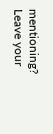mentioning? Leave your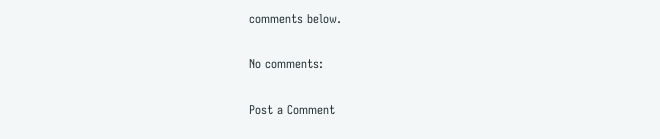comments below.

No comments:

Post a Comment